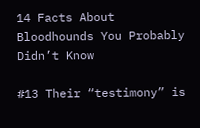14 Facts About Bloodhounds You Probably Didn’t Know

#13 Their “testimony” is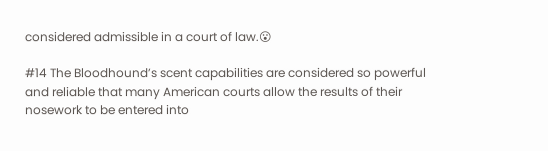considered admissible in a court of law.😮

#14 The Bloodhound’s scent capabilities are considered so powerful and reliable that many American courts allow the results of their nosework to be entered into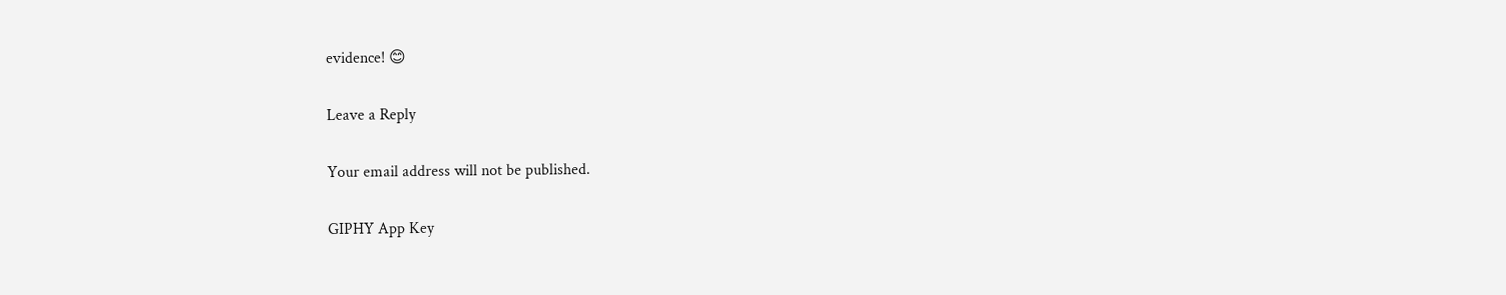evidence! 😊

Leave a Reply

Your email address will not be published.

GIPHY App Key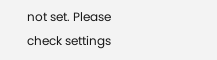not set. Please check settings